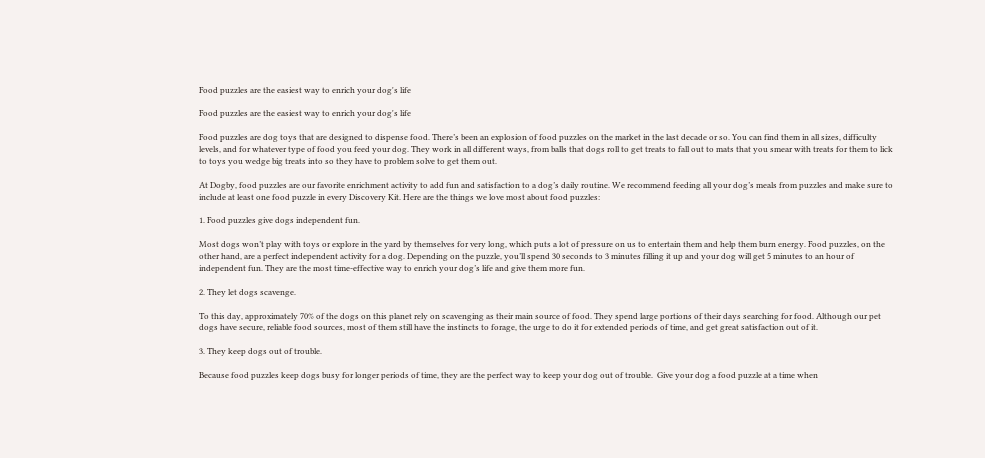Food puzzles are the easiest way to enrich your dog's life

Food puzzles are the easiest way to enrich your dog's life

Food puzzles are dog toys that are designed to dispense food. There’s been an explosion of food puzzles on the market in the last decade or so. You can find them in all sizes, difficulty levels, and for whatever type of food you feed your dog. They work in all different ways, from balls that dogs roll to get treats to fall out to mats that you smear with treats for them to lick to toys you wedge big treats into so they have to problem solve to get them out.

At Dogby, food puzzles are our favorite enrichment activity to add fun and satisfaction to a dog’s daily routine. We recommend feeding all your dog’s meals from puzzles and make sure to include at least one food puzzle in every Discovery Kit. Here are the things we love most about food puzzles:

1. Food puzzles give dogs independent fun.

Most dogs won’t play with toys or explore in the yard by themselves for very long, which puts a lot of pressure on us to entertain them and help them burn energy. Food puzzles, on the other hand, are a perfect independent activity for a dog. Depending on the puzzle, you’ll spend 30 seconds to 3 minutes filling it up and your dog will get 5 minutes to an hour of independent fun. They are the most time-effective way to enrich your dog’s life and give them more fun.

2. They let dogs scavenge.

To this day, approximately 70% of the dogs on this planet rely on scavenging as their main source of food. They spend large portions of their days searching for food. Although our pet dogs have secure, reliable food sources, most of them still have the instincts to forage, the urge to do it for extended periods of time, and get great satisfaction out of it.

3. They keep dogs out of trouble.

Because food puzzles keep dogs busy for longer periods of time, they are the perfect way to keep your dog out of trouble.  Give your dog a food puzzle at a time when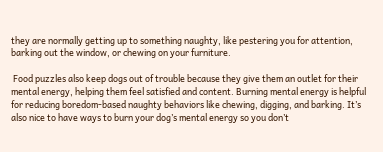they are normally getting up to something naughty, like pestering you for attention, barking out the window, or chewing on your furniture.

 Food puzzles also keep dogs out of trouble because they give them an outlet for their mental energy, helping them feel satisfied and content. Burning mental energy is helpful for reducing boredom-based naughty behaviors like chewing, digging, and barking. It’s also nice to have ways to burn your dog’s mental energy so you don’t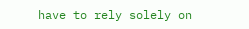have to rely solely on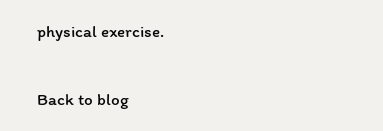physical exercise.

Back to blog